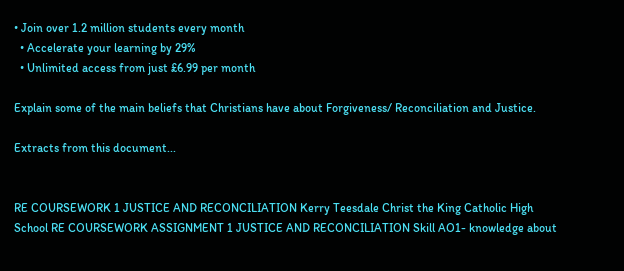• Join over 1.2 million students every month
  • Accelerate your learning by 29%
  • Unlimited access from just £6.99 per month

Explain some of the main beliefs that Christians have about Forgiveness/ Reconciliation and Justice.

Extracts from this document...


RE COURSEWORK 1 JUSTICE AND RECONCILIATION Kerry Teesdale Christ the King Catholic High School RE COURSEWORK ASSIGNMENT 1 JUSTICE AND RECONCILIATION Skill AO1- knowledge about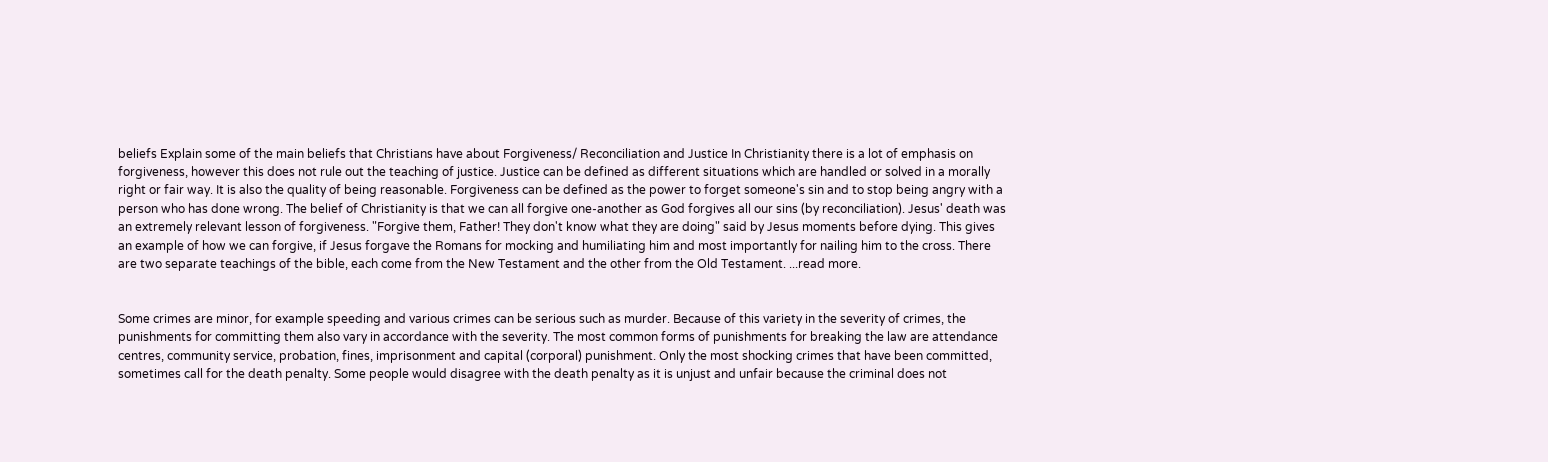beliefs Explain some of the main beliefs that Christians have about Forgiveness/ Reconciliation and Justice In Christianity there is a lot of emphasis on forgiveness, however this does not rule out the teaching of justice. Justice can be defined as different situations which are handled or solved in a morally right or fair way. It is also the quality of being reasonable. Forgiveness can be defined as the power to forget someone's sin and to stop being angry with a person who has done wrong. The belief of Christianity is that we can all forgive one-another as God forgives all our sins (by reconciliation). Jesus' death was an extremely relevant lesson of forgiveness. "Forgive them, Father! They don't know what they are doing" said by Jesus moments before dying. This gives an example of how we can forgive, if Jesus forgave the Romans for mocking and humiliating him and most importantly for nailing him to the cross. There are two separate teachings of the bible, each come from the New Testament and the other from the Old Testament. ...read more.


Some crimes are minor, for example speeding and various crimes can be serious such as murder. Because of this variety in the severity of crimes, the punishments for committing them also vary in accordance with the severity. The most common forms of punishments for breaking the law are attendance centres, community service, probation, fines, imprisonment and capital (corporal) punishment. Only the most shocking crimes that have been committed, sometimes call for the death penalty. Some people would disagree with the death penalty as it is unjust and unfair because the criminal does not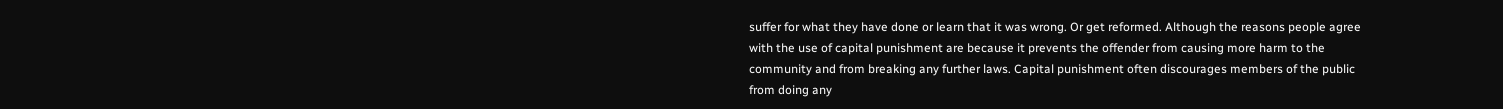suffer for what they have done or learn that it was wrong. Or get reformed. Although the reasons people agree with the use of capital punishment are because it prevents the offender from causing more harm to the community and from breaking any further laws. Capital punishment often discourages members of the public from doing any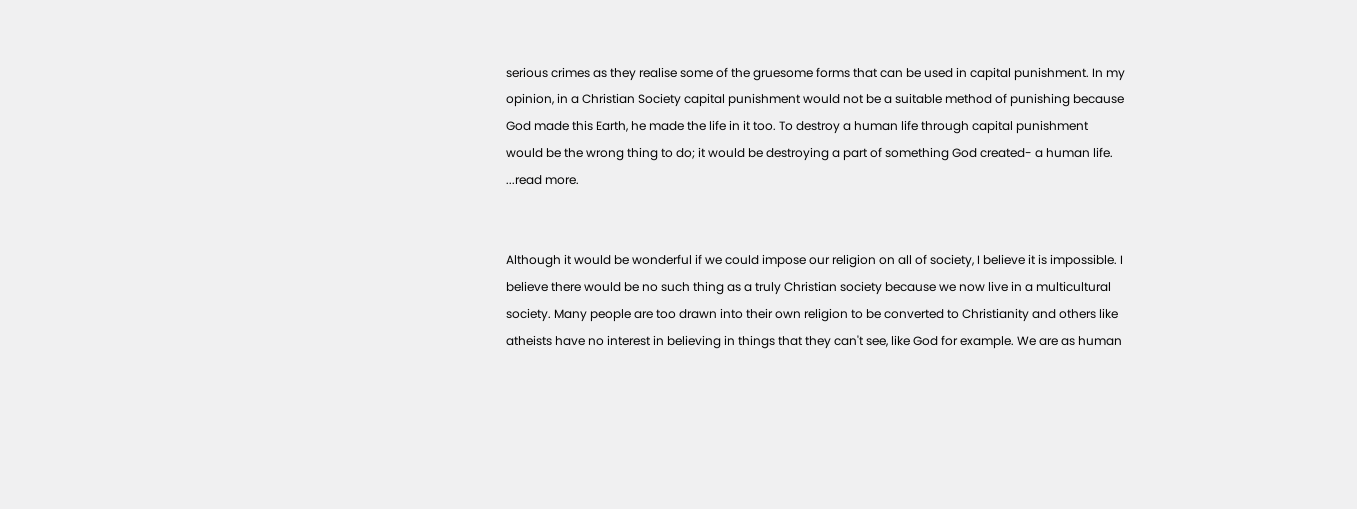serious crimes as they realise some of the gruesome forms that can be used in capital punishment. In my opinion, in a Christian Society capital punishment would not be a suitable method of punishing because God made this Earth, he made the life in it too. To destroy a human life through capital punishment would be the wrong thing to do; it would be destroying a part of something God created- a human life. ...read more.


Although it would be wonderful if we could impose our religion on all of society, I believe it is impossible. I believe there would be no such thing as a truly Christian society because we now live in a multicultural society. Many people are too drawn into their own religion to be converted to Christianity and others like atheists have no interest in believing in things that they can't see, like God for example. We are as human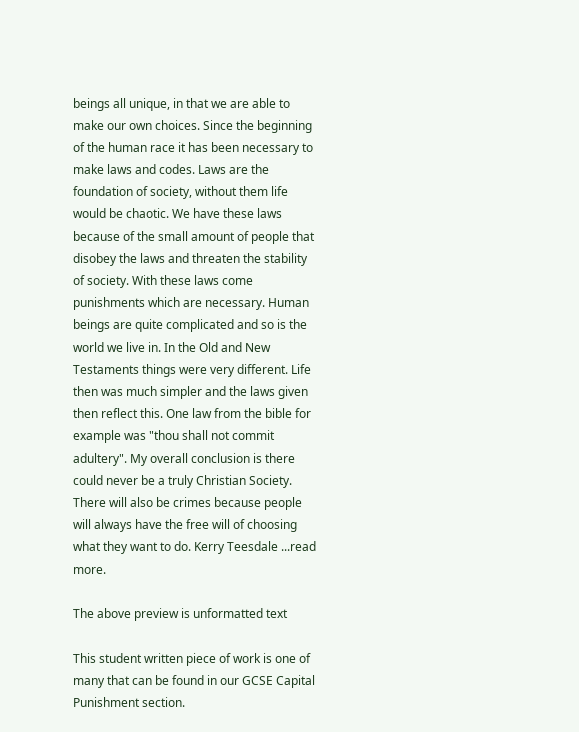beings all unique, in that we are able to make our own choices. Since the beginning of the human race it has been necessary to make laws and codes. Laws are the foundation of society, without them life would be chaotic. We have these laws because of the small amount of people that disobey the laws and threaten the stability of society. With these laws come punishments which are necessary. Human beings are quite complicated and so is the world we live in. In the Old and New Testaments things were very different. Life then was much simpler and the laws given then reflect this. One law from the bible for example was "thou shall not commit adultery". My overall conclusion is there could never be a truly Christian Society. There will also be crimes because people will always have the free will of choosing what they want to do. Kerry Teesdale ...read more.

The above preview is unformatted text

This student written piece of work is one of many that can be found in our GCSE Capital Punishment section.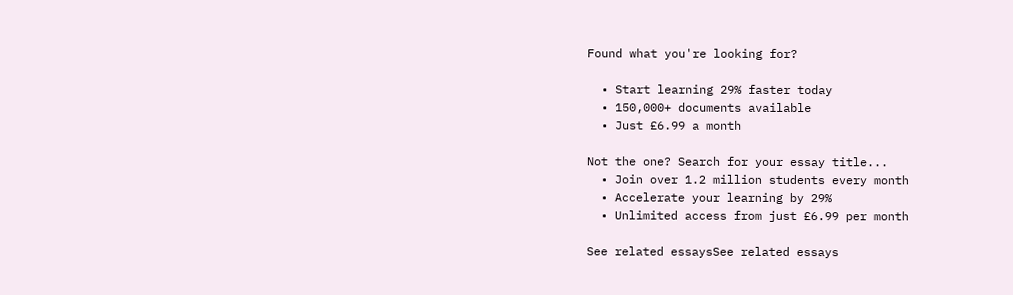Found what you're looking for?

  • Start learning 29% faster today
  • 150,000+ documents available
  • Just £6.99 a month

Not the one? Search for your essay title...
  • Join over 1.2 million students every month
  • Accelerate your learning by 29%
  • Unlimited access from just £6.99 per month

See related essaysSee related essays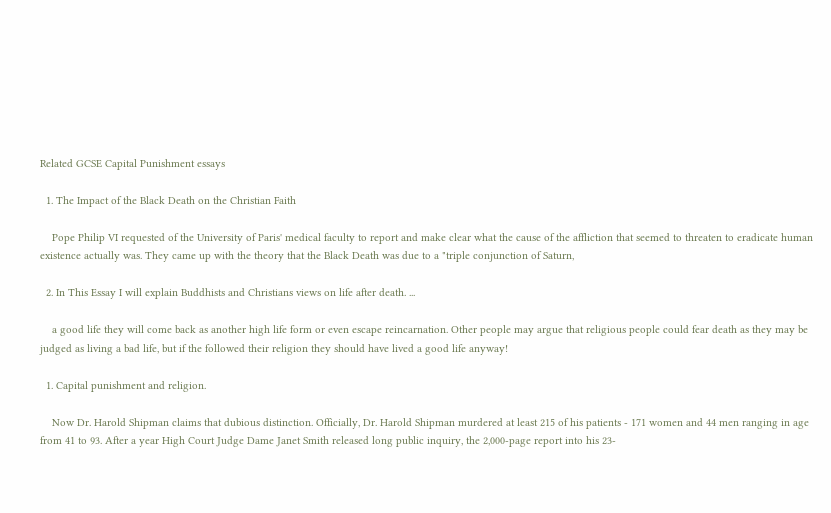Related GCSE Capital Punishment essays

  1. The Impact of the Black Death on the Christian Faith

    Pope Philip VI requested of the University of Paris' medical faculty to report and make clear what the cause of the affliction that seemed to threaten to eradicate human existence actually was. They came up with the theory that the Black Death was due to a "triple conjunction of Saturn,

  2. In This Essay I will explain Buddhists and Christians views on life after death. ...

    a good life they will come back as another high life form or even escape reincarnation. Other people may argue that religious people could fear death as they may be judged as living a bad life, but if the followed their religion they should have lived a good life anyway!

  1. Capital punishment and religion.

    Now Dr. Harold Shipman claims that dubious distinction. Officially, Dr. Harold Shipman murdered at least 215 of his patients - 171 women and 44 men ranging in age from 41 to 93. After a year High Court Judge Dame Janet Smith released long public inquiry, the 2,000-page report into his 23-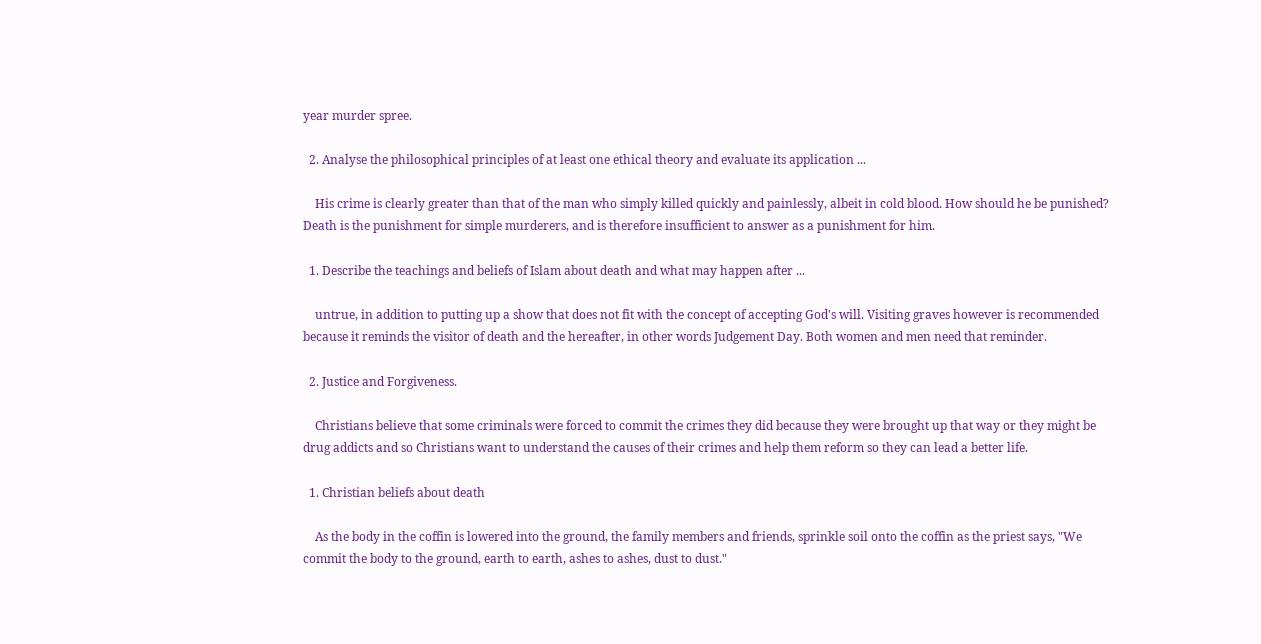year murder spree.

  2. Analyse the philosophical principles of at least one ethical theory and evaluate its application ...

    His crime is clearly greater than that of the man who simply killed quickly and painlessly, albeit in cold blood. How should he be punished? Death is the punishment for simple murderers, and is therefore insufficient to answer as a punishment for him.

  1. Describe the teachings and beliefs of Islam about death and what may happen after ...

    untrue, in addition to putting up a show that does not fit with the concept of accepting God's will. Visiting graves however is recommended because it reminds the visitor of death and the hereafter, in other words Judgement Day. Both women and men need that reminder.

  2. Justice and Forgiveness.

    Christians believe that some criminals were forced to commit the crimes they did because they were brought up that way or they might be drug addicts and so Christians want to understand the causes of their crimes and help them reform so they can lead a better life.

  1. Christian beliefs about death

    As the body in the coffin is lowered into the ground, the family members and friends, sprinkle soil onto the coffin as the priest says, "We commit the body to the ground, earth to earth, ashes to ashes, dust to dust."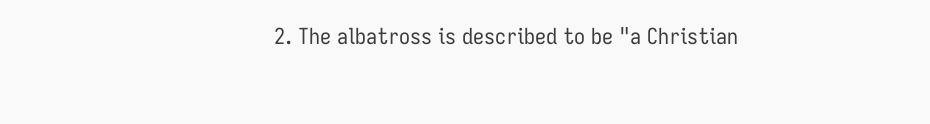2. The albatross is described to be "a Christian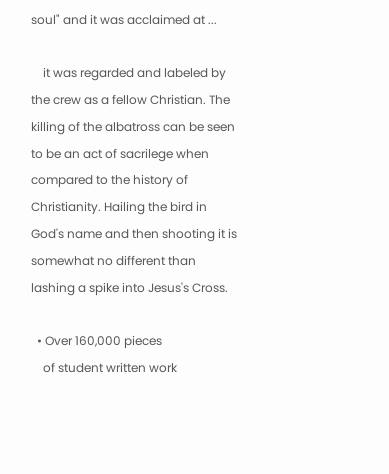soul" and it was acclaimed at ...

    it was regarded and labeled by the crew as a fellow Christian. The killing of the albatross can be seen to be an act of sacrilege when compared to the history of Christianity. Hailing the bird in God's name and then shooting it is somewhat no different than lashing a spike into Jesus's Cross.

  • Over 160,000 pieces
    of student written work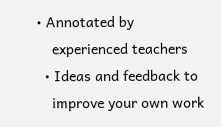• Annotated by
    experienced teachers
  • Ideas and feedback to
    improve your own work